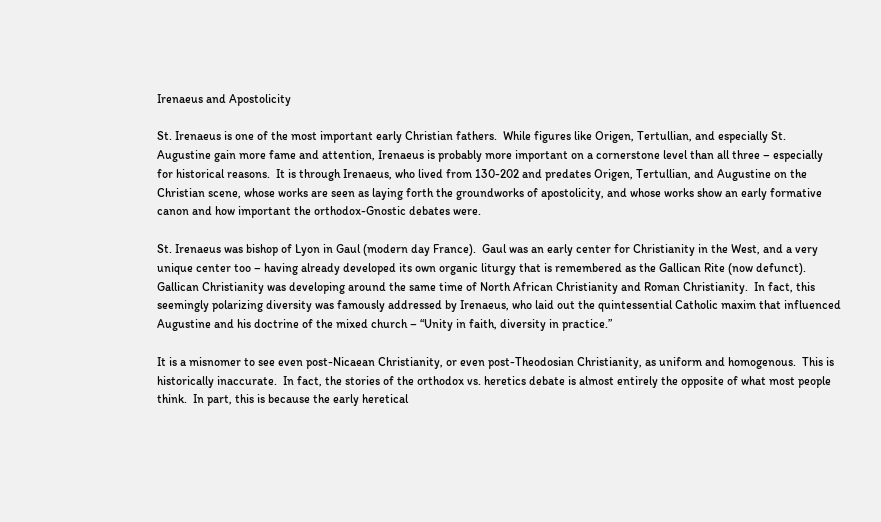Irenaeus and Apostolicity

St. Irenaeus is one of the most important early Christian fathers.  While figures like Origen, Tertullian, and especially St. Augustine gain more fame and attention, Irenaeus is probably more important on a cornerstone level than all three – especially for historical reasons.  It is through Irenaeus, who lived from 130-202 and predates Origen, Tertullian, and Augustine on the Christian scene, whose works are seen as laying forth the groundworks of apostolicity, and whose works show an early formative canon and how important the orthodox-Gnostic debates were.

St. Irenaeus was bishop of Lyon in Gaul (modern day France).  Gaul was an early center for Christianity in the West, and a very unique center too – having already developed its own organic liturgy that is remembered as the Gallican Rite (now defunct).  Gallican Christianity was developing around the same time of North African Christianity and Roman Christianity.  In fact, this seemingly polarizing diversity was famously addressed by Irenaeus, who laid out the quintessential Catholic maxim that influenced Augustine and his doctrine of the mixed church – “Unity in faith, diversity in practice.”

It is a misnomer to see even post-Nicaean Christianity, or even post-Theodosian Christianity, as uniform and homogenous.  This is historically inaccurate.  In fact, the stories of the orthodox vs. heretics debate is almost entirely the opposite of what most people think.  In part, this is because the early heretical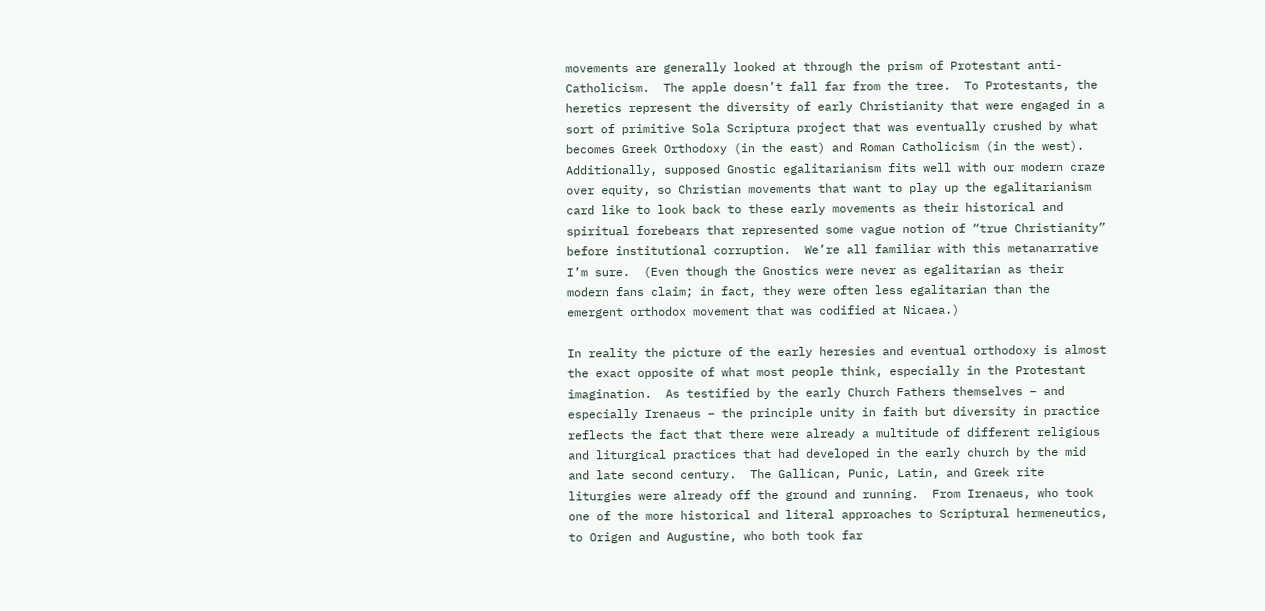movements are generally looked at through the prism of Protestant anti-Catholicism.  The apple doesn’t fall far from the tree.  To Protestants, the heretics represent the diversity of early Christianity that were engaged in a sort of primitive Sola Scriptura project that was eventually crushed by what becomes Greek Orthodoxy (in the east) and Roman Catholicism (in the west).  Additionally, supposed Gnostic egalitarianism fits well with our modern craze over equity, so Christian movements that want to play up the egalitarianism card like to look back to these early movements as their historical and spiritual forebears that represented some vague notion of “true Christianity” before institutional corruption.  We’re all familiar with this metanarrative I’m sure.  (Even though the Gnostics were never as egalitarian as their modern fans claim; in fact, they were often less egalitarian than the emergent orthodox movement that was codified at Nicaea.)

In reality the picture of the early heresies and eventual orthodoxy is almost the exact opposite of what most people think, especially in the Protestant imagination.  As testified by the early Church Fathers themselves – and especially Irenaeus – the principle unity in faith but diversity in practice reflects the fact that there were already a multitude of different religious and liturgical practices that had developed in the early church by the mid and late second century.  The Gallican, Punic, Latin, and Greek rite liturgies were already off the ground and running.  From Irenaeus, who took one of the more historical and literal approaches to Scriptural hermeneutics, to Origen and Augustine, who both took far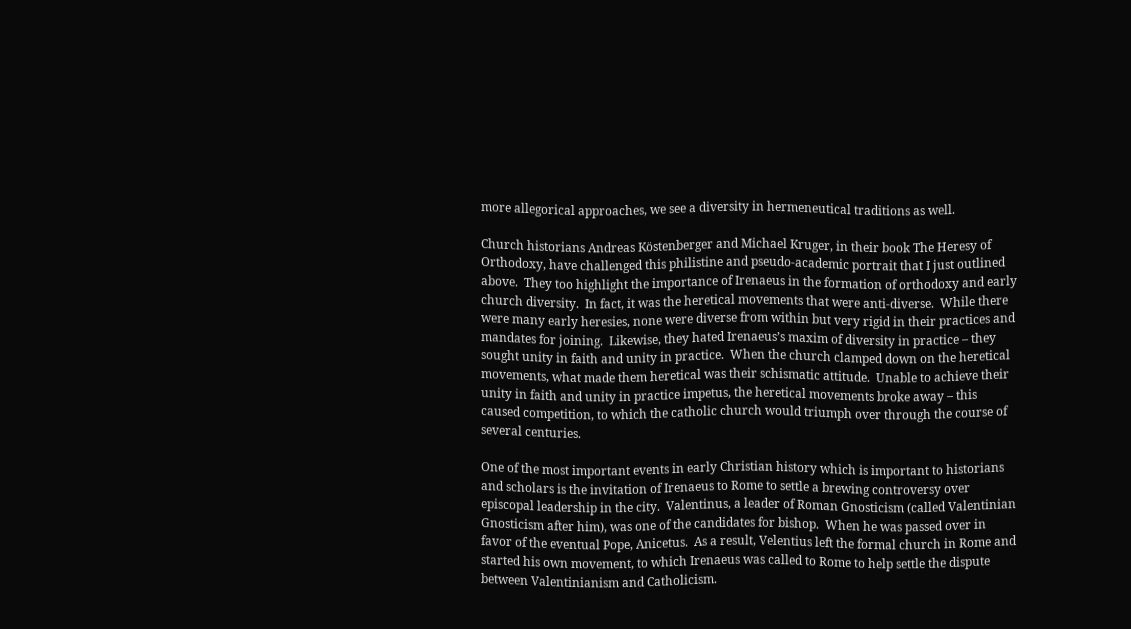more allegorical approaches, we see a diversity in hermeneutical traditions as well.

Church historians Andreas Köstenberger and Michael Kruger, in their book The Heresy of Orthodoxy, have challenged this philistine and pseudo-academic portrait that I just outlined above.  They too highlight the importance of Irenaeus in the formation of orthodoxy and early church diversity.  In fact, it was the heretical movements that were anti-diverse.  While there were many early heresies, none were diverse from within but very rigid in their practices and mandates for joining.  Likewise, they hated Irenaeus’s maxim of diversity in practice – they sought unity in faith and unity in practice.  When the church clamped down on the heretical movements, what made them heretical was their schismatic attitude.  Unable to achieve their unity in faith and unity in practice impetus, the heretical movements broke away – this caused competition, to which the catholic church would triumph over through the course of several centuries.

One of the most important events in early Christian history which is important to historians and scholars is the invitation of Irenaeus to Rome to settle a brewing controversy over episcopal leadership in the city.  Valentinus, a leader of Roman Gnosticism (called Valentinian Gnosticism after him), was one of the candidates for bishop.  When he was passed over in favor of the eventual Pope, Anicetus.  As a result, Velentius left the formal church in Rome and started his own movement, to which Irenaeus was called to Rome to help settle the dispute between Valentinianism and Catholicism.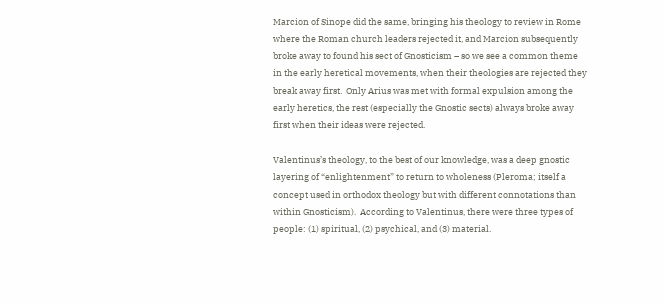Marcion of Sinope did the same, bringing his theology to review in Rome where the Roman church leaders rejected it, and Marcion subsequently broke away to found his sect of Gnosticism – so we see a common theme in the early heretical movements, when their theologies are rejected they break away first.  Only Arius was met with formal expulsion among the early heretics, the rest (especially the Gnostic sects) always broke away first when their ideas were rejected.

Valentinus’s theology, to the best of our knowledge, was a deep gnostic layering of “enlightenment” to return to wholeness (Pleroma; itself a concept used in orthodox theology but with different connotations than within Gnosticism).  According to Valentinus, there were three types of people: (1) spiritual, (2) psychical, and (3) material.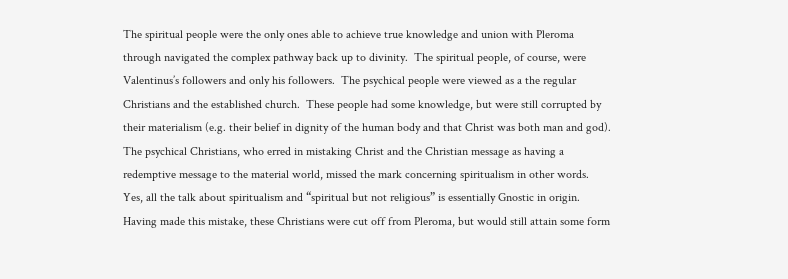The spiritual people were the only ones able to achieve true knowledge and union with Pleroma through navigated the complex pathway back up to divinity.  The spiritual people, of course, were Valentinus’s followers and only his followers.  The psychical people were viewed as a the regular Christians and the established church.  These people had some knowledge, but were still corrupted by their materialism (e.g. their belief in dignity of the human body and that Christ was both man and god).  The psychical Christians, who erred in mistaking Christ and the Christian message as having a redemptive message to the material world, missed the mark concerning spiritualism in other words.  Yes, all the talk about spiritualism and “spiritual but not religious” is essentially Gnostic in origin.  Having made this mistake, these Christians were cut off from Pleroma, but would still attain some form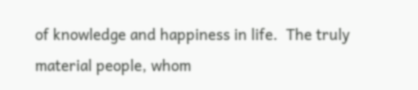of knowledge and happiness in life.  The truly material people, whom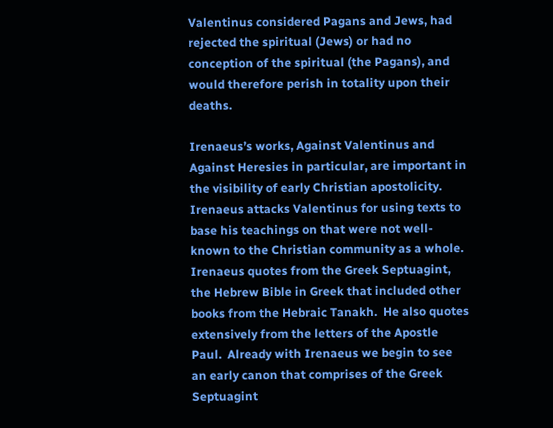Valentinus considered Pagans and Jews, had rejected the spiritual (Jews) or had no conception of the spiritual (the Pagans), and would therefore perish in totality upon their deaths.

Irenaeus’s works, Against Valentinus and Against Heresies in particular, are important in the visibility of early Christian apostolicity.  Irenaeus attacks Valentinus for using texts to base his teachings on that were not well-known to the Christian community as a whole.  Irenaeus quotes from the Greek Septuagint, the Hebrew Bible in Greek that included other books from the Hebraic Tanakh.  He also quotes extensively from the letters of the Apostle Paul.  Already with Irenaeus we begin to see an early canon that comprises of the Greek Septuagint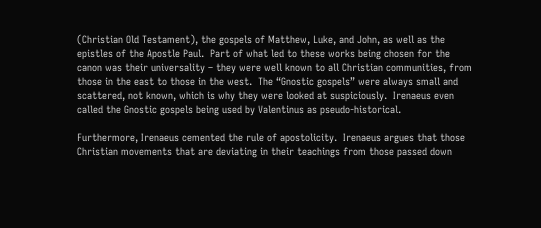(Christian Old Testament), the gospels of Matthew, Luke, and John, as well as the epistles of the Apostle Paul.  Part of what led to these works being chosen for the canon was their universality – they were well known to all Christian communities, from those in the east to those in the west.  The “Gnostic gospels” were always small and scattered, not known, which is why they were looked at suspiciously.  Irenaeus even called the Gnostic gospels being used by Valentinus as pseudo-historical.

Furthermore, Irenaeus cemented the rule of apostolicity.  Irenaeus argues that those Christian movements that are deviating in their teachings from those passed down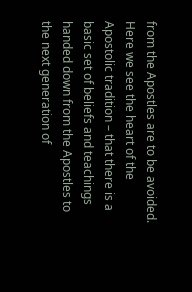from the Apostles are to be avoided.  Here we see the heart of the Apostolic tradition – that there is a basic set of beliefs and teachings handed down from the Apostles to the next generation of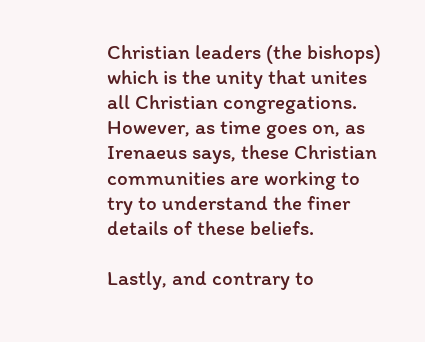Christian leaders (the bishops) which is the unity that unites all Christian congregations.  However, as time goes on, as Irenaeus says, these Christian communities are working to try to understand the finer details of these beliefs.

Lastly, and contrary to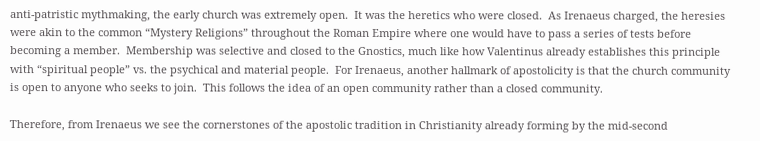anti-patristic mythmaking, the early church was extremely open.  It was the heretics who were closed.  As Irenaeus charged, the heresies were akin to the common “Mystery Religions” throughout the Roman Empire where one would have to pass a series of tests before becoming a member.  Membership was selective and closed to the Gnostics, much like how Valentinus already establishes this principle with “spiritual people” vs. the psychical and material people.  For Irenaeus, another hallmark of apostolicity is that the church community is open to anyone who seeks to join.  This follows the idea of an open community rather than a closed community.

Therefore, from Irenaeus we see the cornerstones of the apostolic tradition in Christianity already forming by the mid-second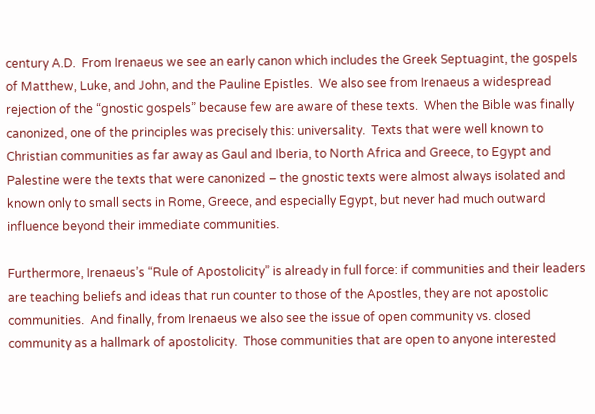century A.D.  From Irenaeus we see an early canon which includes the Greek Septuagint, the gospels of Matthew, Luke, and John, and the Pauline Epistles.  We also see from Irenaeus a widespread rejection of the “gnostic gospels” because few are aware of these texts.  When the Bible was finally canonized, one of the principles was precisely this: universality.  Texts that were well known to Christian communities as far away as Gaul and Iberia, to North Africa and Greece, to Egypt and Palestine were the texts that were canonized – the gnostic texts were almost always isolated and known only to small sects in Rome, Greece, and especially Egypt, but never had much outward influence beyond their immediate communities.

Furthermore, Irenaeus’s “Rule of Apostolicity” is already in full force: if communities and their leaders are teaching beliefs and ideas that run counter to those of the Apostles, they are not apostolic communities.  And finally, from Irenaeus we also see the issue of open community vs. closed community as a hallmark of apostolicity.  Those communities that are open to anyone interested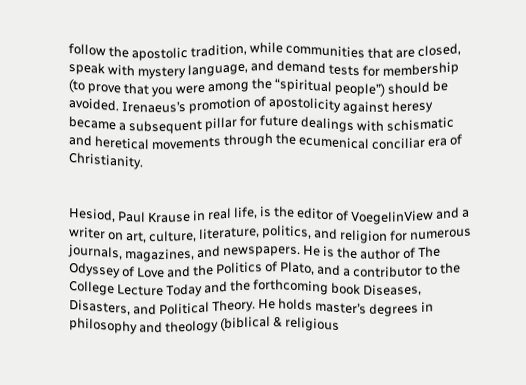follow the apostolic tradition, while communities that are closed, speak with mystery language, and demand tests for membership (to prove that you were among the “spiritual people”) should be avoided. Irenaeus’s promotion of apostolicity against heresy became a subsequent pillar for future dealings with schismatic and heretical movements through the ecumenical conciliar era of Christianity.


Hesiod, Paul Krause in real life, is the editor of VoegelinView and a writer on art, culture, literature, politics, and religion for numerous journals, magazines, and newspapers. He is the author of The Odyssey of Love and the Politics of Plato, and a contributor to the College Lecture Today and the forthcoming book Diseases, Disasters, and Political Theory. He holds master’s degrees in philosophy and theology (biblical & religious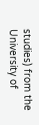studies) from the University of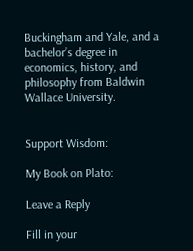Buckingham and Yale, and a bachelor’s degree in economics, history, and philosophy from Baldwin Wallace University.


Support Wisdom:

My Book on Plato:

Leave a Reply

Fill in your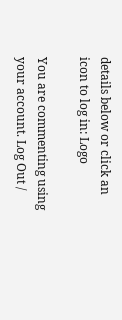details below or click an icon to log in: Logo

You are commenting using your account. Log Out /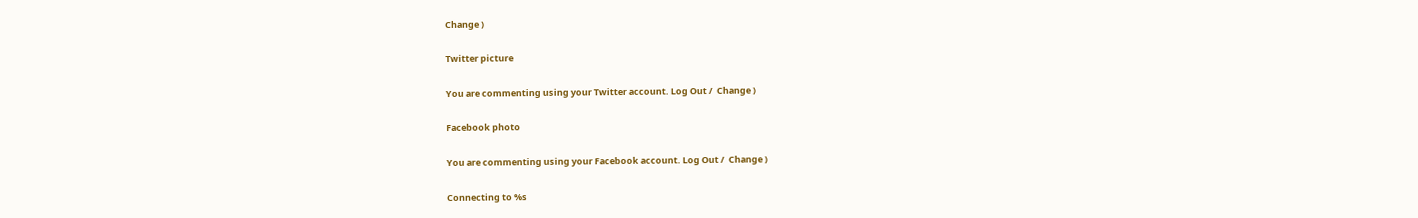Change )

Twitter picture

You are commenting using your Twitter account. Log Out /  Change )

Facebook photo

You are commenting using your Facebook account. Log Out /  Change )

Connecting to %s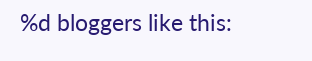%d bloggers like this: